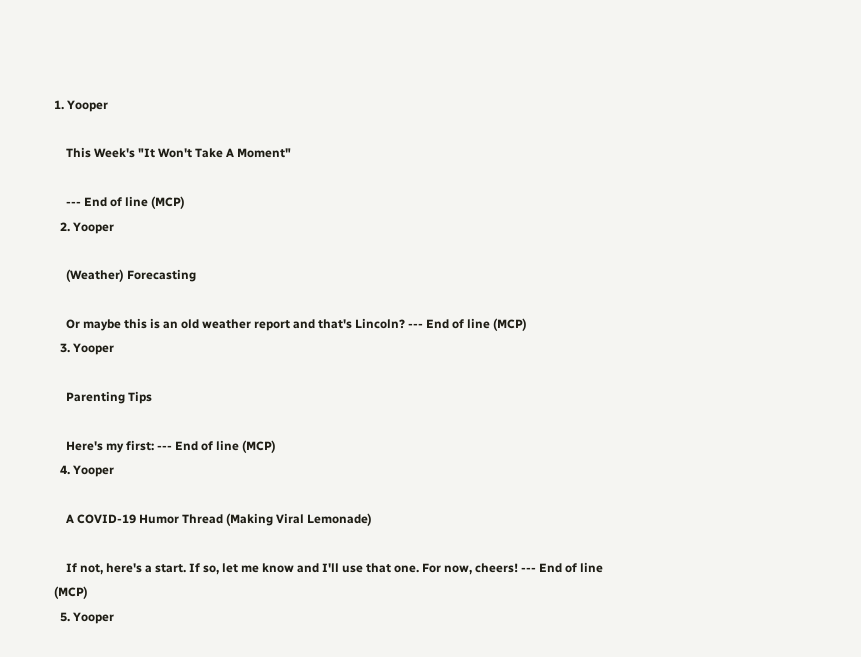1. Yooper

    This Week's "It Won't Take A Moment"

    --- End of line (MCP)
  2. Yooper

    (Weather) Forecasting

    Or maybe this is an old weather report and that's Lincoln? --- End of line (MCP)
  3. Yooper

    Parenting Tips

    Here's my first: --- End of line (MCP)
  4. Yooper

    A COVID-19 Humor Thread (Making Viral Lemonade)

    If not, here's a start. If so, let me know and I'll use that one. For now, cheers! --- End of line (MCP)
  5. Yooper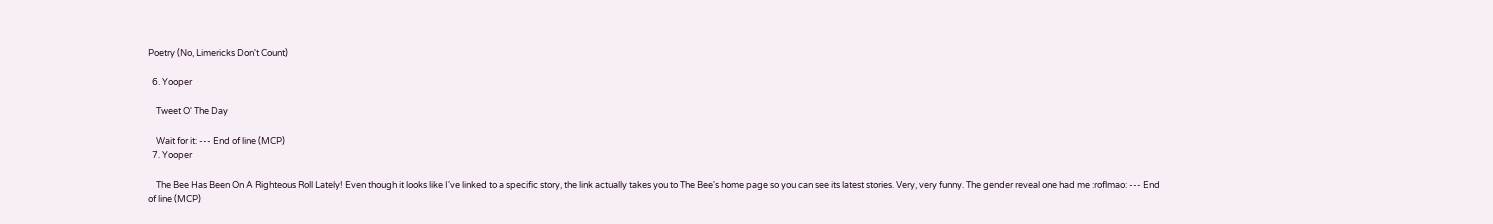Poetry (No, Limericks Don't Count)

  6. Yooper

    Tweet O' The Day

    Wait for it: --- End of line (MCP)
  7. Yooper

    The Bee Has Been On A Righteous Roll Lately! Even though it looks like I've linked to a specific story, the link actually takes you to The Bee's home page so you can see its latest stories. Very, very funny. The gender reveal one had me :roflmao: --- End of line (MCP)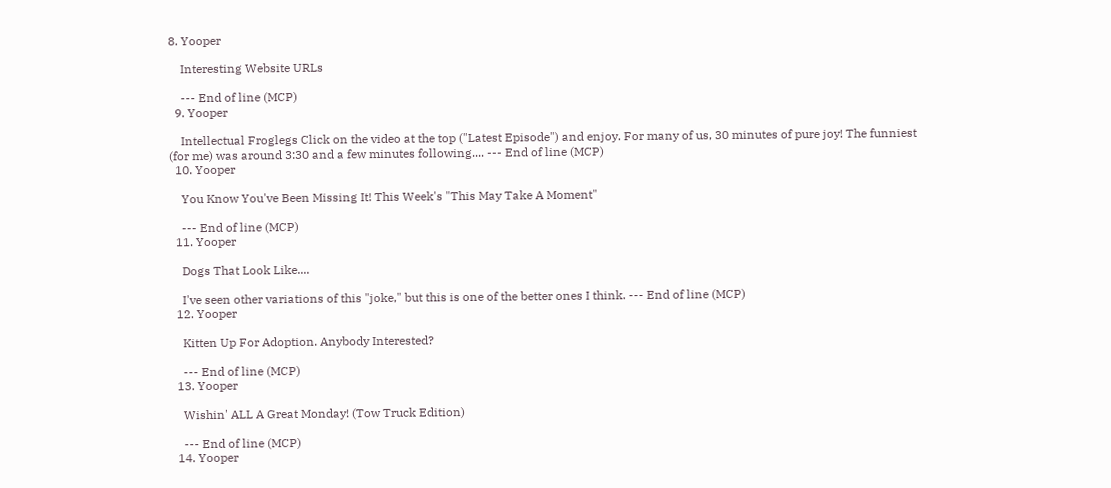8. Yooper

    Interesting Website URLs

    --- End of line (MCP)
  9. Yooper

    Intellectual Froglegs Click on the video at the top ("Latest Episode") and enjoy. For many of us, 30 minutes of pure joy! The funniest (for me) was around 3:30 and a few minutes following.... --- End of line (MCP)
  10. Yooper

    You Know You've Been Missing It! This Week's "This May Take A Moment"

    --- End of line (MCP)
  11. Yooper

    Dogs That Look Like....

    I've seen other variations of this "joke," but this is one of the better ones I think. --- End of line (MCP)
  12. Yooper

    Kitten Up For Adoption. Anybody Interested?

    --- End of line (MCP)
  13. Yooper

    Wishin' ALL A Great Monday! (Tow Truck Edition)

    --- End of line (MCP)
  14. Yooper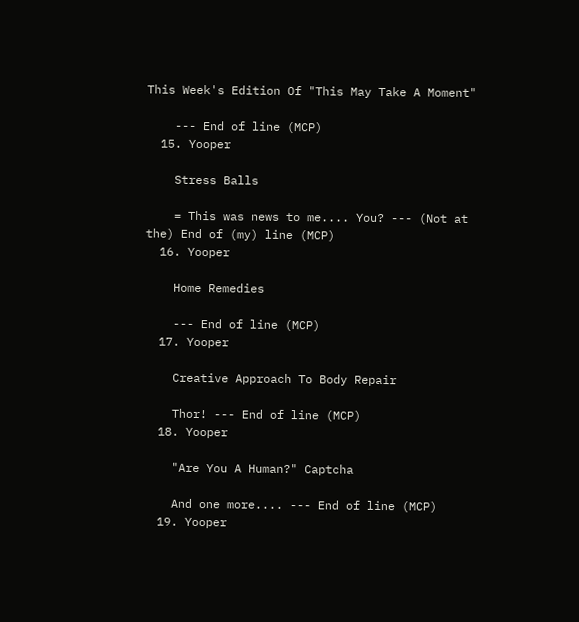This Week's Edition Of "This May Take A Moment"

    --- End of line (MCP)
  15. Yooper

    Stress Balls

    = This was news to me.... You? --- (Not at the) End of (my) line (MCP)
  16. Yooper

    Home Remedies

    --- End of line (MCP)
  17. Yooper

    Creative Approach To Body Repair

    Thor! --- End of line (MCP)
  18. Yooper

    "Are You A Human?" Captcha

    And one more.... --- End of line (MCP)
  19. Yooper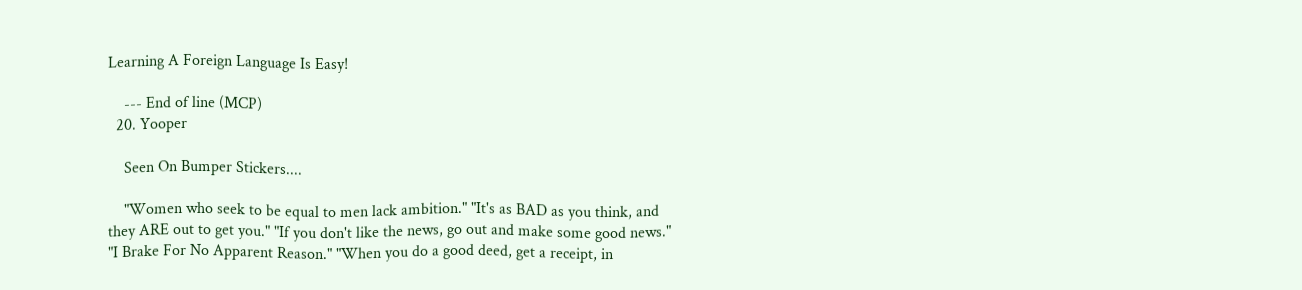Learning A Foreign Language Is Easy!

    --- End of line (MCP)
  20. Yooper

    Seen On Bumper Stickers....

    "Women who seek to be equal to men lack ambition." "It's as BAD as you think, and they ARE out to get you." "If you don't like the news, go out and make some good news." "I Brake For No Apparent Reason." "When you do a good deed, get a receipt, in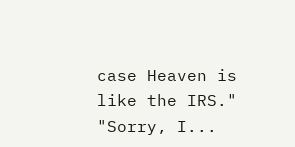case Heaven is like the IRS." "Sorry, I...